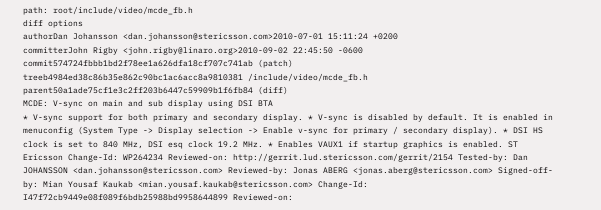path: root/include/video/mcde_fb.h
diff options
authorDan Johansson <dan.johansson@stericsson.com>2010-07-01 15:11:24 +0200
committerJohn Rigby <john.rigby@linaro.org>2010-09-02 22:45:50 -0600
commit574724fbbb1bd2f78ee1a626dfa18cf707c741ab (patch)
treeb4984ed38c86b35e862c90bc1ac6acc8a9810381 /include/video/mcde_fb.h
parent50a1ade75cf1e3c2ff203b6447c59909b1f6fb84 (diff)
MCDE: V-sync on main and sub display using DSI BTA
* V-sync support for both primary and secondary display. * V-sync is disabled by default. It is enabled in menuconfig (System Type -> Display selection -> Enable v-sync for primary / secondary display). * DSI HS clock is set to 840 MHz, DSI esq clock 19.2 MHz. * Enables VAUX1 if startup graphics is enabled. ST Ericsson Change-Id: WP264234 Reviewed-on: http://gerrit.lud.stericsson.com/gerrit/2154 Tested-by: Dan JOHANSSON <dan.johansson@stericsson.com> Reviewed-by: Jonas ABERG <jonas.aberg@stericsson.com> Signed-off-by: Mian Yousaf Kaukab <mian.yousaf.kaukab@stericsson.com> Change-Id: I47f72cb9449e08f089f6bdb25988bd9958644899 Reviewed-on: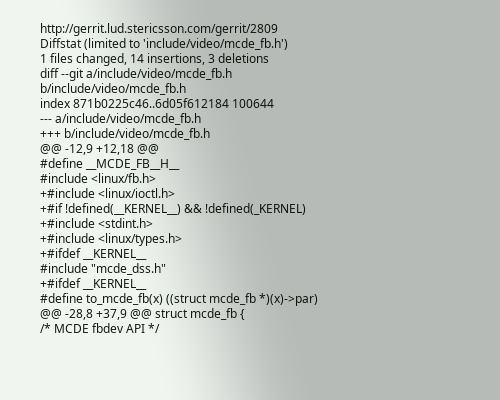http://gerrit.lud.stericsson.com/gerrit/2809
Diffstat (limited to 'include/video/mcde_fb.h')
1 files changed, 14 insertions, 3 deletions
diff --git a/include/video/mcde_fb.h b/include/video/mcde_fb.h
index 871b0225c46..6d05f612184 100644
--- a/include/video/mcde_fb.h
+++ b/include/video/mcde_fb.h
@@ -12,9 +12,18 @@
#define __MCDE_FB__H__
#include <linux/fb.h>
+#include <linux/ioctl.h>
+#if !defined(__KERNEL__) && !defined(_KERNEL)
+#include <stdint.h>
+#include <linux/types.h>
+#ifdef __KERNEL__
#include "mcde_dss.h"
+#ifdef __KERNEL__
#define to_mcde_fb(x) ((struct mcde_fb *)(x)->par)
@@ -28,8 +37,9 @@ struct mcde_fb {
/* MCDE fbdev API */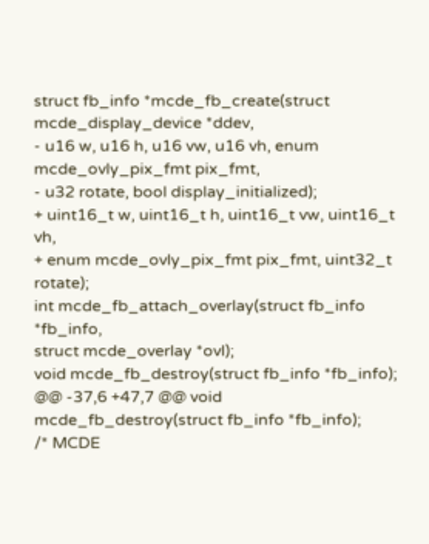struct fb_info *mcde_fb_create(struct mcde_display_device *ddev,
- u16 w, u16 h, u16 vw, u16 vh, enum mcde_ovly_pix_fmt pix_fmt,
- u32 rotate, bool display_initialized);
+ uint16_t w, uint16_t h, uint16_t vw, uint16_t vh,
+ enum mcde_ovly_pix_fmt pix_fmt, uint32_t rotate);
int mcde_fb_attach_overlay(struct fb_info *fb_info,
struct mcde_overlay *ovl);
void mcde_fb_destroy(struct fb_info *fb_info);
@@ -37,6 +47,7 @@ void mcde_fb_destroy(struct fb_info *fb_info);
/* MCDE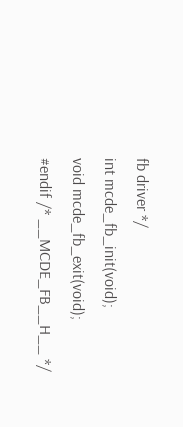fb driver */
int mcde_fb_init(void);
void mcde_fb_exit(void);
#endif /* __MCDE_FB__H__ */